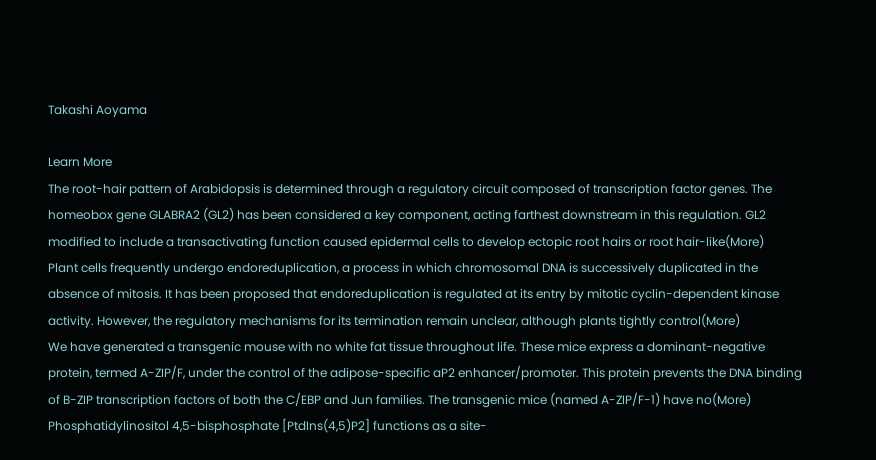Takashi Aoyama

Learn More
The root-hair pattern of Arabidopsis is determined through a regulatory circuit composed of transcription factor genes. The homeobox gene GLABRA2 (GL2) has been considered a key component, acting farthest downstream in this regulation. GL2 modified to include a transactivating function caused epidermal cells to develop ectopic root hairs or root hair-like(More)
Plant cells frequently undergo endoreduplication, a process in which chromosomal DNA is successively duplicated in the absence of mitosis. It has been proposed that endoreduplication is regulated at its entry by mitotic cyclin-dependent kinase activity. However, the regulatory mechanisms for its termination remain unclear, although plants tightly control(More)
We have generated a transgenic mouse with no white fat tissue throughout life. These mice express a dominant-negative protein, termed A-ZIP/F, under the control of the adipose-specific aP2 enhancer/promoter. This protein prevents the DNA binding of B-ZIP transcription factors of both the C/EBP and Jun families. The transgenic mice (named A-ZIP/F-1) have no(More)
Phosphatidylinositol 4,5-bisphosphate [PtdIns(4,5)P2] functions as a site-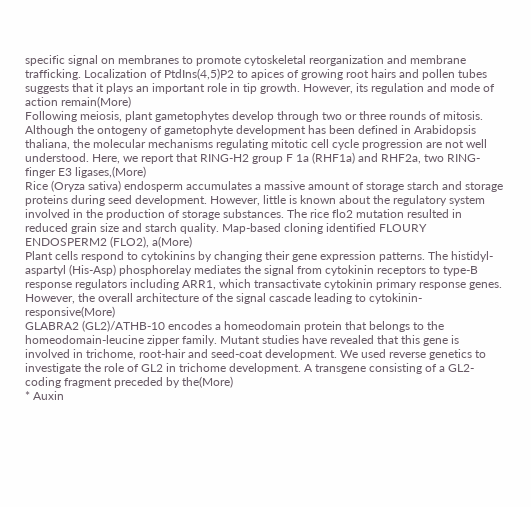specific signal on membranes to promote cytoskeletal reorganization and membrane trafficking. Localization of PtdIns(4,5)P2 to apices of growing root hairs and pollen tubes suggests that it plays an important role in tip growth. However, its regulation and mode of action remain(More)
Following meiosis, plant gametophytes develop through two or three rounds of mitosis. Although the ontogeny of gametophyte development has been defined in Arabidopsis thaliana, the molecular mechanisms regulating mitotic cell cycle progression are not well understood. Here, we report that RING-H2 group F 1a (RHF1a) and RHF2a, two RING-finger E3 ligases,(More)
Rice (Oryza sativa) endosperm accumulates a massive amount of storage starch and storage proteins during seed development. However, little is known about the regulatory system involved in the production of storage substances. The rice flo2 mutation resulted in reduced grain size and starch quality. Map-based cloning identified FLOURY ENDOSPERM2 (FLO2), a(More)
Plant cells respond to cytokinins by changing their gene expression patterns. The histidyl-aspartyl (His-Asp) phosphorelay mediates the signal from cytokinin receptors to type-B response regulators including ARR1, which transactivate cytokinin primary response genes. However, the overall architecture of the signal cascade leading to cytokinin-responsive(More)
GLABRA2 (GL2)/ATHB-10 encodes a homeodomain protein that belongs to the homeodomain-leucine zipper family. Mutant studies have revealed that this gene is involved in trichome, root-hair and seed-coat development. We used reverse genetics to investigate the role of GL2 in trichome development. A transgene consisting of a GL2-coding fragment preceded by the(More)
* Auxin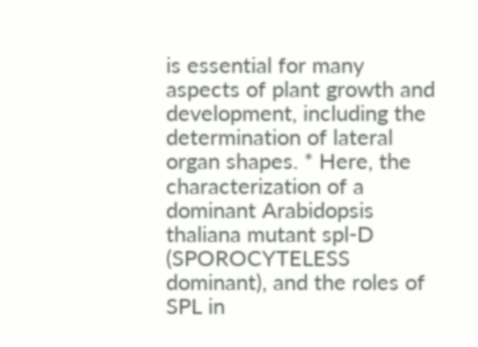is essential for many aspects of plant growth and development, including the determination of lateral organ shapes. * Here, the characterization of a dominant Arabidopsis thaliana mutant spl-D (SPOROCYTELESS dominant), and the roles of SPL in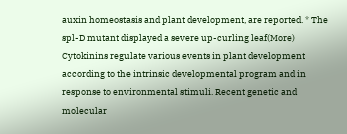auxin homeostasis and plant development, are reported. * The spl-D mutant displayed a severe up-curling leaf(More)
Cytokinins regulate various events in plant development according to the intrinsic developmental program and in response to environmental stimuli. Recent genetic and molecular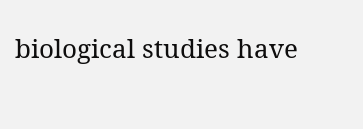biological studies have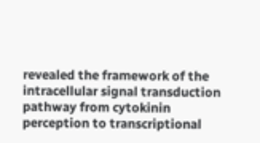revealed the framework of the intracellular signal transduction pathway from cytokinin perception to transcriptional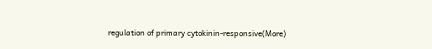regulation of primary cytokinin-responsive(More)